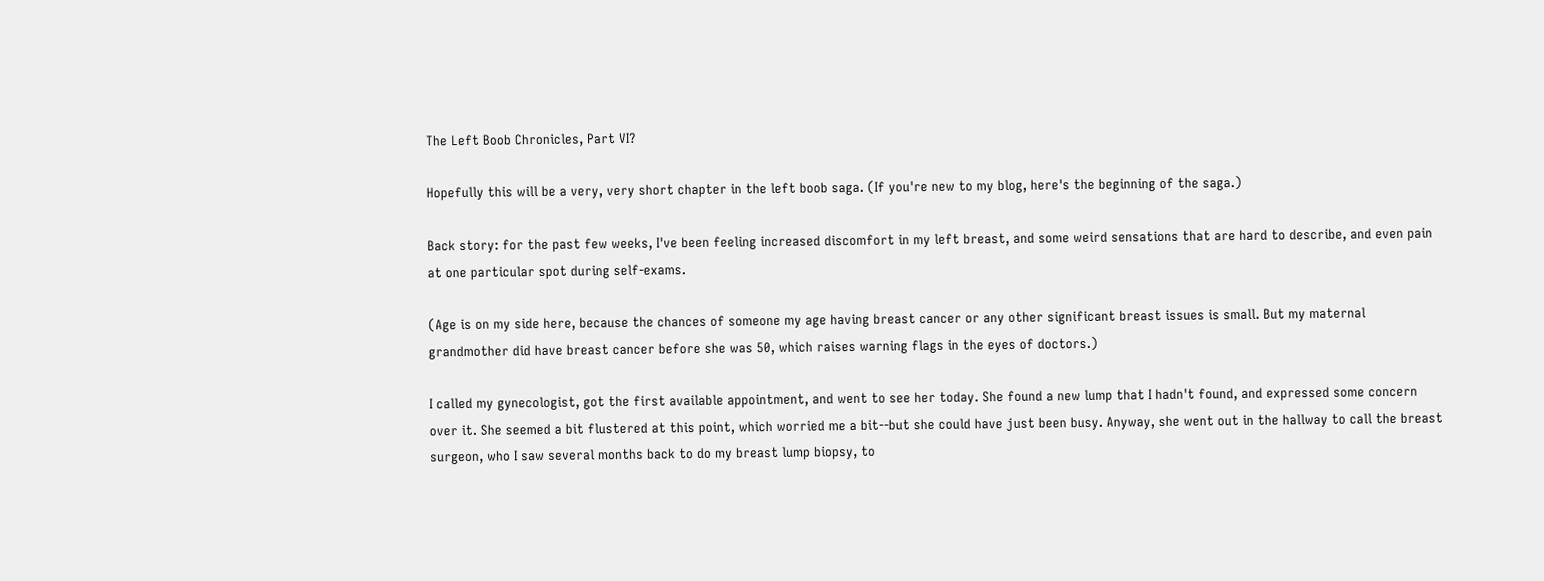The Left Boob Chronicles, Part VI?

Hopefully this will be a very, very short chapter in the left boob saga. (If you're new to my blog, here's the beginning of the saga.)

Back story: for the past few weeks, I've been feeling increased discomfort in my left breast, and some weird sensations that are hard to describe, and even pain at one particular spot during self-exams.

(Age is on my side here, because the chances of someone my age having breast cancer or any other significant breast issues is small. But my maternal grandmother did have breast cancer before she was 50, which raises warning flags in the eyes of doctors.)

I called my gynecologist, got the first available appointment, and went to see her today. She found a new lump that I hadn't found, and expressed some concern over it. She seemed a bit flustered at this point, which worried me a bit--but she could have just been busy. Anyway, she went out in the hallway to call the breast surgeon, who I saw several months back to do my breast lump biopsy, to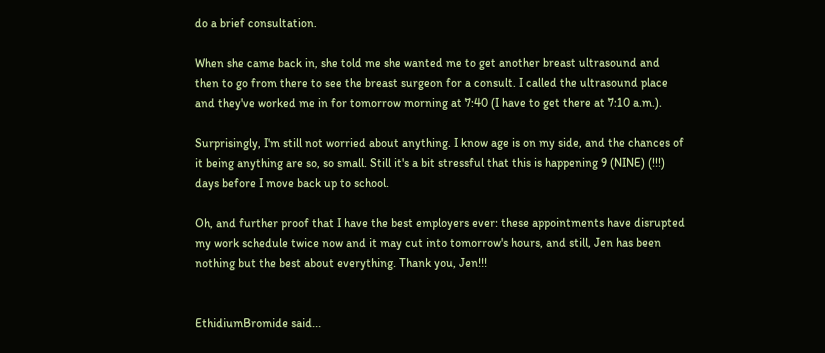do a brief consultation.

When she came back in, she told me she wanted me to get another breast ultrasound and then to go from there to see the breast surgeon for a consult. I called the ultrasound place and they've worked me in for tomorrow morning at 7:40 (I have to get there at 7:10 a.m.).

Surprisingly, I'm still not worried about anything. I know age is on my side, and the chances of it being anything are so, so small. Still it's a bit stressful that this is happening 9 (NINE) (!!!) days before I move back up to school.

Oh, and further proof that I have the best employers ever: these appointments have disrupted my work schedule twice now and it may cut into tomorrow's hours, and still, Jen has been nothing but the best about everything. Thank you, Jen!!!


EthidiumBromide said...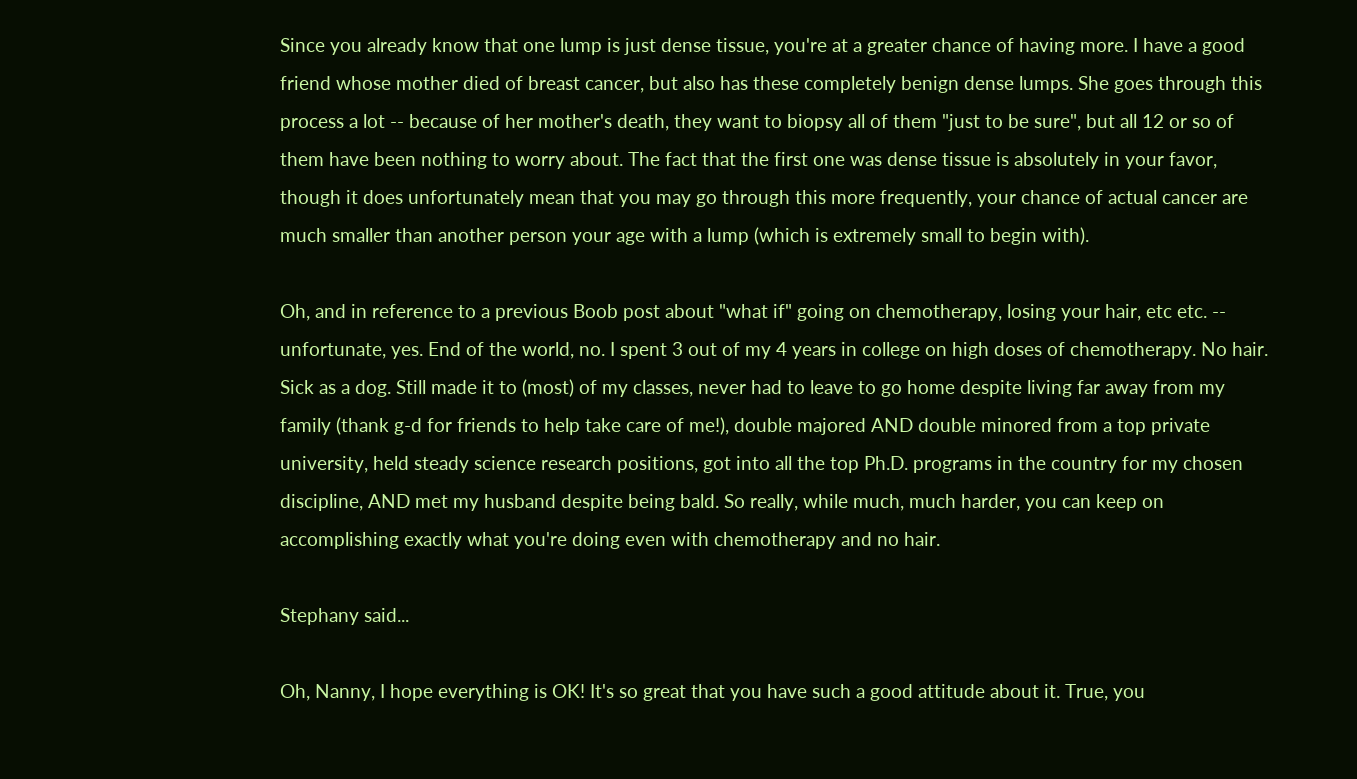Since you already know that one lump is just dense tissue, you're at a greater chance of having more. I have a good friend whose mother died of breast cancer, but also has these completely benign dense lumps. She goes through this process a lot -- because of her mother's death, they want to biopsy all of them "just to be sure", but all 12 or so of them have been nothing to worry about. The fact that the first one was dense tissue is absolutely in your favor, though it does unfortunately mean that you may go through this more frequently, your chance of actual cancer are much smaller than another person your age with a lump (which is extremely small to begin with).

Oh, and in reference to a previous Boob post about "what if" going on chemotherapy, losing your hair, etc etc. -- unfortunate, yes. End of the world, no. I spent 3 out of my 4 years in college on high doses of chemotherapy. No hair. Sick as a dog. Still made it to (most) of my classes, never had to leave to go home despite living far away from my family (thank g-d for friends to help take care of me!), double majored AND double minored from a top private university, held steady science research positions, got into all the top Ph.D. programs in the country for my chosen discipline, AND met my husband despite being bald. So really, while much, much harder, you can keep on accomplishing exactly what you're doing even with chemotherapy and no hair.

Stephany said...

Oh, Nanny, I hope everything is OK! It's so great that you have such a good attitude about it. True, you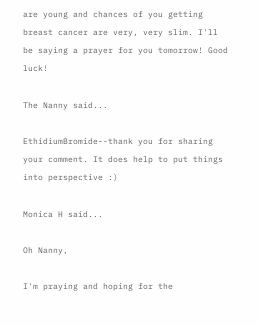are young and chances of you getting breast cancer are very, very slim. I'll be saying a prayer for you tomorrow! Good luck!

The Nanny said...

EthidiumBromide--thank you for sharing your comment. It does help to put things into perspective :)

Monica H said...

Oh Nanny,

I'm praying and hoping for the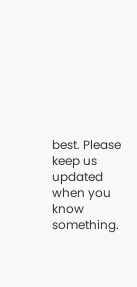best. Please keep us updated when you know something.